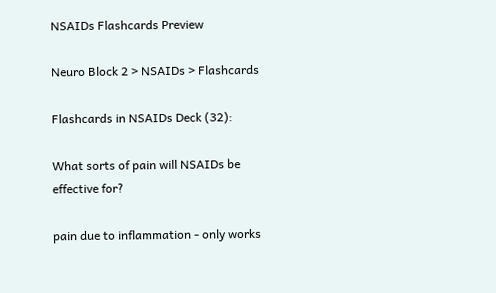NSAIDs Flashcards Preview

Neuro Block 2 > NSAIDs > Flashcards

Flashcards in NSAIDs Deck (32):

What sorts of pain will NSAIDs be effective for?

pain due to inflammation - only works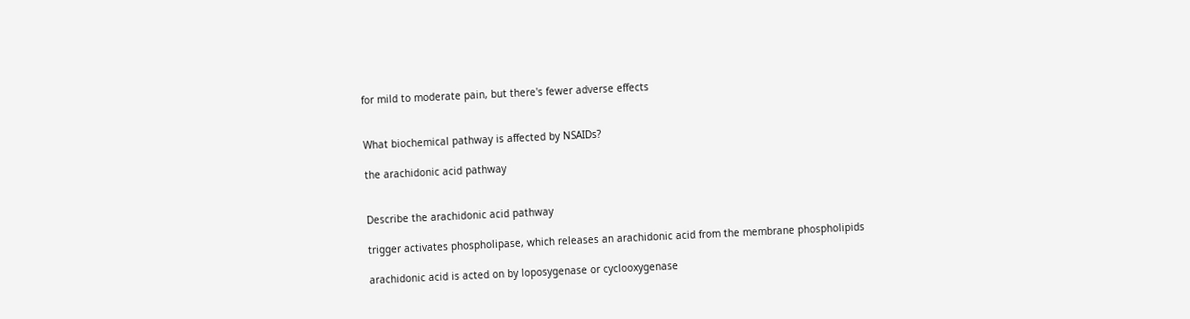for mild to moderate pain, but there's fewer adverse effects


What biochemical pathway is affected by NSAIDs?

the arachidonic acid pathway


Describe the arachidonic acid pathway

trigger activates phospholipase, which releases an arachidonic acid from the membrane phospholipids

arachidonic acid is acted on by loposygenase or cyclooxygenase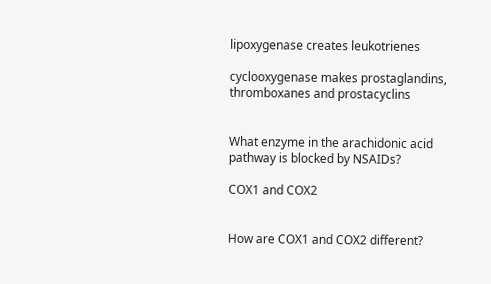lipoxygenase creates leukotrienes

cyclooxygenase makes prostaglandins, thromboxanes and prostacyclins


What enzyme in the arachidonic acid pathway is blocked by NSAIDs?

COX1 and COX2


How are COX1 and COX2 different?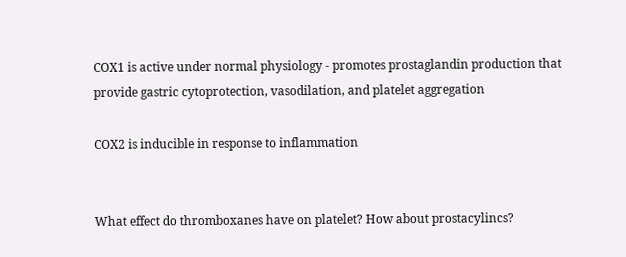COX1 is active under normal physiology - promotes prostaglandin production that provide gastric cytoprotection, vasodilation, and platelet aggregation

COX2 is inducible in response to inflammation


What effect do thromboxanes have on platelet? How about prostacylincs?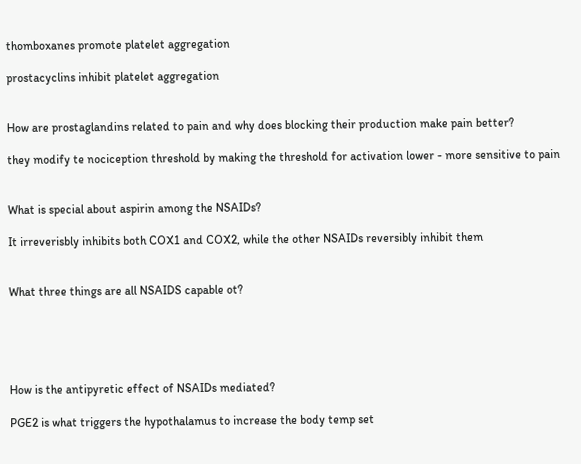thomboxanes promote platelet aggregation

prostacyclins inhibit platelet aggregation


How are prostaglandins related to pain and why does blocking their production make pain better?

they modify te nociception threshold by making the threshold for activation lower - more sensitive to pain


What is special about aspirin among the NSAIDs?

It irreverisbly inhibits both COX1 and COX2, while the other NSAIDs reversibly inhibit them


What three things are all NSAIDS capable ot?





How is the antipyretic effect of NSAIDs mediated?

PGE2 is what triggers the hypothalamus to increase the body temp set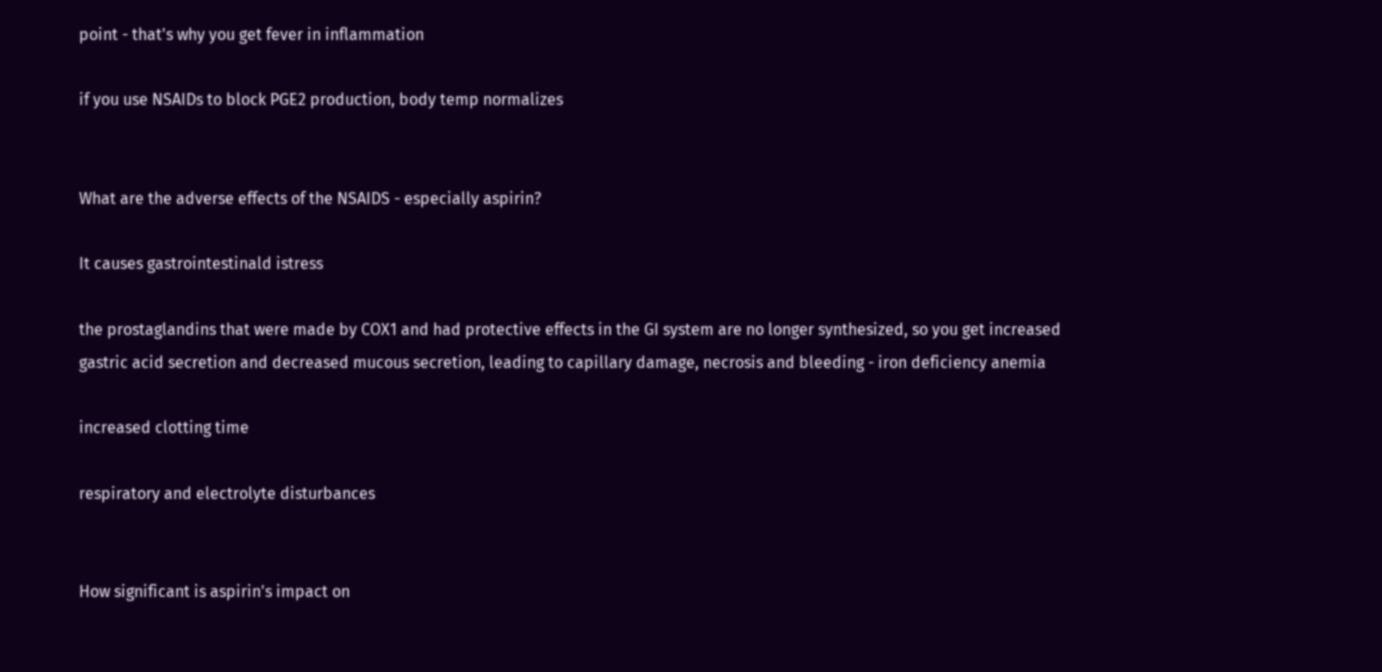point - that's why you get fever in inflammation

if you use NSAIDs to block PGE2 production, body temp normalizes


What are the adverse effects of the NSAIDS - especially aspirin?

It causes gastrointestinald istress

the prostaglandins that were made by COX1 and had protective effects in the GI system are no longer synthesized, so you get increased gastric acid secretion and decreased mucous secretion, leading to capillary damage, necrosis and bleeding - iron deficiency anemia

increased clotting time

respiratory and electrolyte disturbances


How significant is aspirin's impact on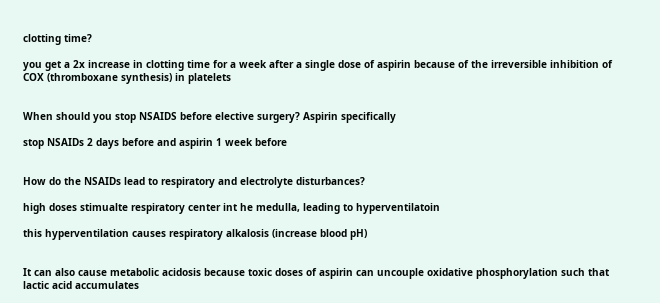clotting time?

you get a 2x increase in clotting time for a week after a single dose of aspirin because of the irreversible inhibition of COX (thromboxane synthesis) in platelets


When should you stop NSAIDS before elective surgery? Aspirin specifically

stop NSAIDs 2 days before and aspirin 1 week before


How do the NSAIDs lead to respiratory and electrolyte disturbances?

high doses stimualte respiratory center int he medulla, leading to hyperventilatoin

this hyperventilation causes respiratory alkalosis (increase blood pH)


It can also cause metabolic acidosis because toxic doses of aspirin can uncouple oxidative phosphorylation such that lactic acid accumulates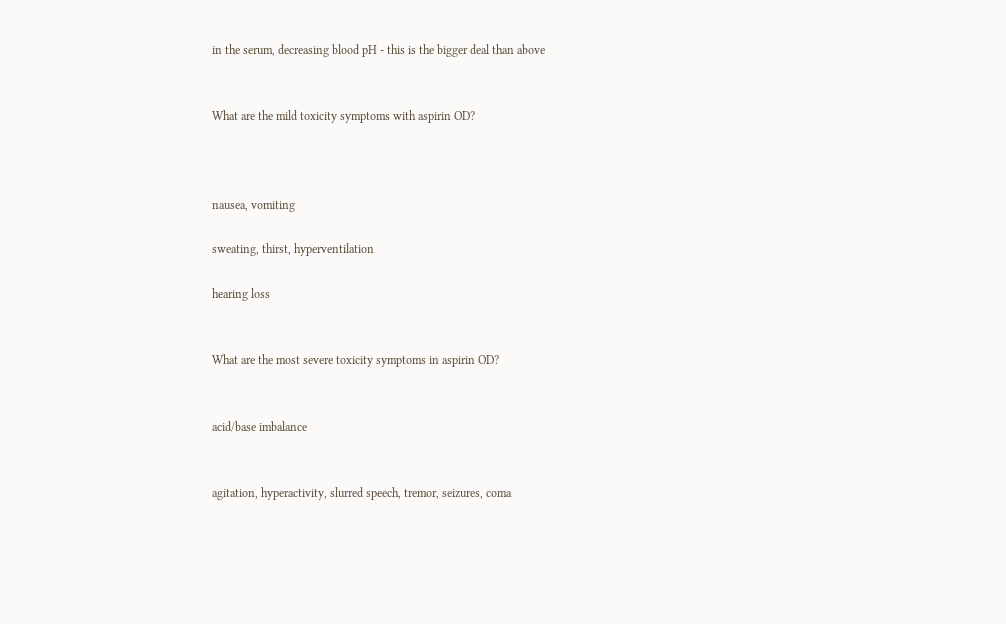in the serum, decreasing blood pH - this is the bigger deal than above


What are the mild toxicity symptoms with aspirin OD?



nausea, vomiting

sweating, thirst, hyperventilation

hearing loss


What are the most severe toxicity symptoms in aspirin OD?


acid/base imbalance


agitation, hyperactivity, slurred speech, tremor, seizures, coma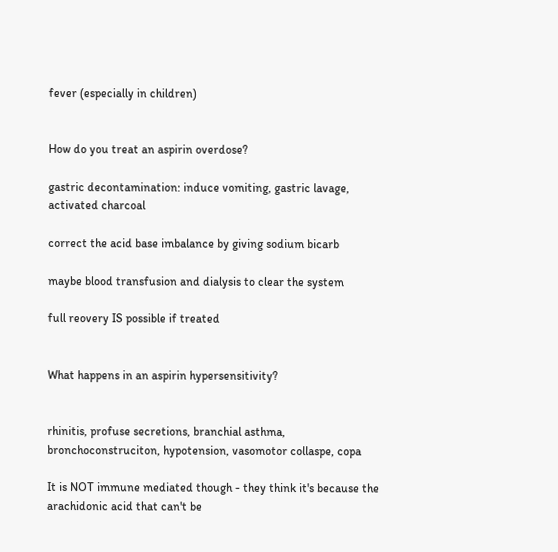fever (especially in children)


How do you treat an aspirin overdose?

gastric decontamination: induce vomiting, gastric lavage, activated charcoal

correct the acid base imbalance by giving sodium bicarb

maybe blood transfusion and dialysis to clear the system

full reovery IS possible if treated


What happens in an aspirin hypersensitivity?


rhinitis, profuse secretions, branchial asthma, bronchoconstruciton, hypotension, vasomotor collaspe, copa

It is NOT immune mediated though - they think it's because the arachidonic acid that can't be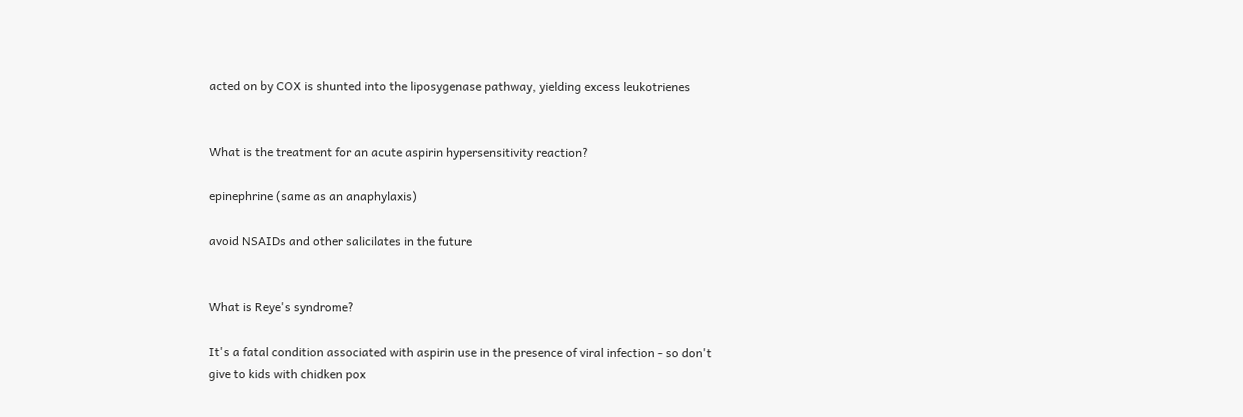acted on by COX is shunted into the liposygenase pathway, yielding excess leukotrienes


What is the treatment for an acute aspirin hypersensitivity reaction?

epinephrine (same as an anaphylaxis)

avoid NSAIDs and other salicilates in the future


What is Reye's syndrome?

It's a fatal condition associated with aspirin use in the presence of viral infection - so don't give to kids with chidken pox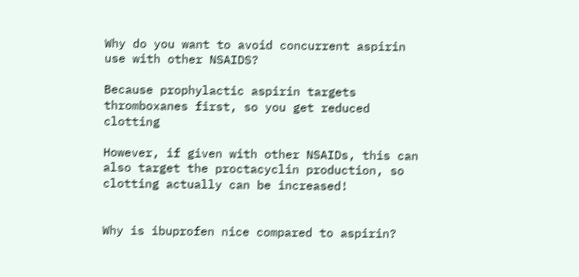Why do you want to avoid concurrent aspirin use with other NSAIDS?

Because prophylactic aspirin targets thromboxanes first, so you get reduced clotting

However, if given with other NSAIDs, this can also target the proctacyclin production, so clotting actually can be increased!


Why is ibuprofen nice compared to aspirin?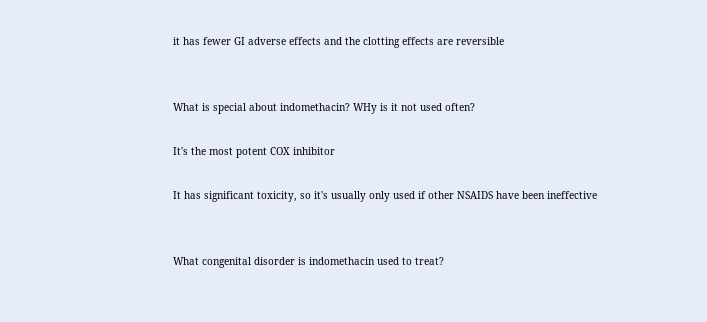it has fewer GI adverse effects and the clotting effects are reversible


What is special about indomethacin? WHy is it not used often?

It's the most potent COX inhibitor

It has significant toxicity, so it's usually only used if other NSAIDS have been ineffective


What congenital disorder is indomethacin used to treat?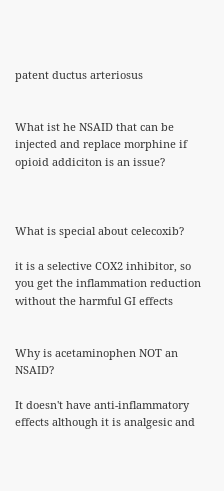patent ductus arteriosus


What ist he NSAID that can be injected and replace morphine if opioid addiciton is an issue?



What is special about celecoxib?

it is a selective COX2 inhibitor, so you get the inflammation reduction without the harmful GI effects


Why is acetaminophen NOT an NSAID?

It doesn't have anti-inflammatory effects although it is analgesic and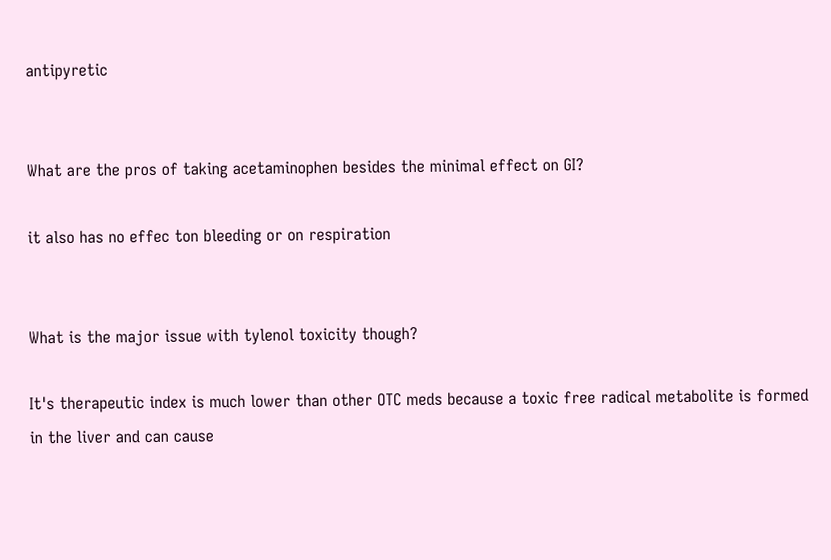antipyretic


What are the pros of taking acetaminophen besides the minimal effect on GI?

it also has no effec ton bleeding or on respiration


What is the major issue with tylenol toxicity though?

It's therapeutic index is much lower than other OTC meds because a toxic free radical metabolite is formed in the liver and can cause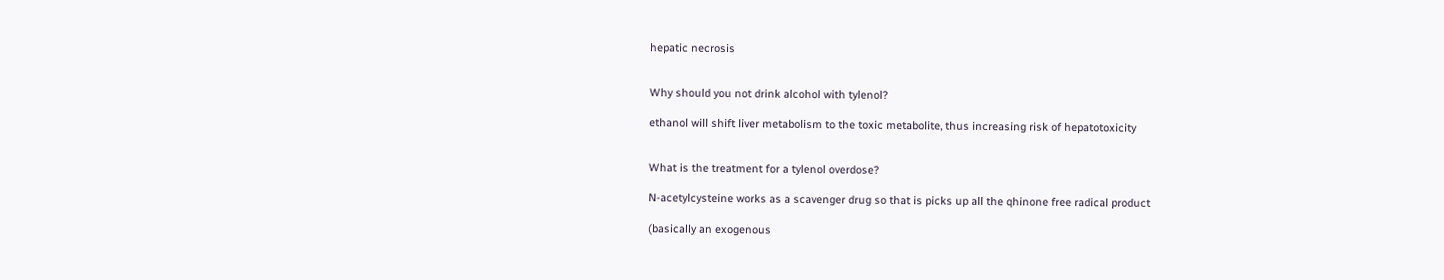hepatic necrosis


Why should you not drink alcohol with tylenol?

ethanol will shift liver metabolism to the toxic metabolite, thus increasing risk of hepatotoxicity


What is the treatment for a tylenol overdose?

N-acetylcysteine works as a scavenger drug so that is picks up all the qhinone free radical product

(basically an exogenous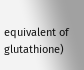equivalent of glutathione)